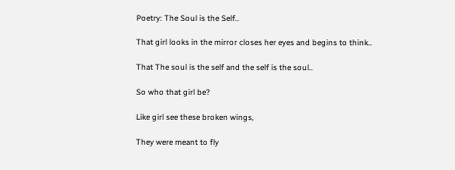Poetry: The Soul is the Self..

That girl looks in the mirror closes her eyes and begins to think..

That The soul is the self and the self is the soul..

So who that girl be?

Like girl see these broken wings,

They were meant to fly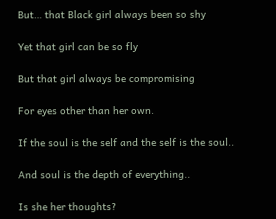But… that Black girl always been so shy

Yet that girl can be so fly

But that girl always be compromising

For eyes other than her own.

If the soul is the self and the self is the soul..

And soul is the depth of everything..

Is she her thoughts?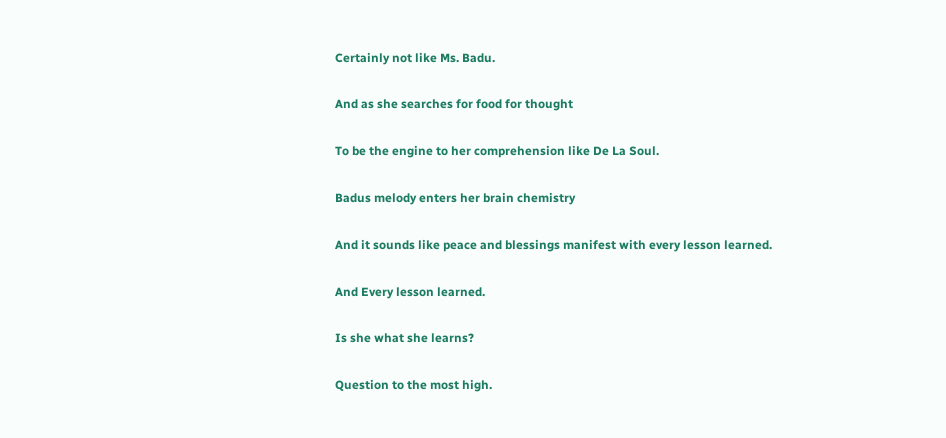Certainly not like Ms. Badu.

And as she searches for food for thought

To be the engine to her comprehension like De La Soul.

Badus melody enters her brain chemistry

And it sounds like peace and blessings manifest with every lesson learned.

And Every lesson learned.

Is she what she learns?

Question to the most high.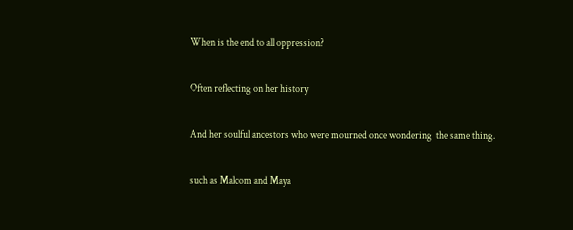When is the end to all oppression?

Often reflecting on her history

And her soulful ancestors who were mourned once wondering  the same thing.

such as Malcom and Maya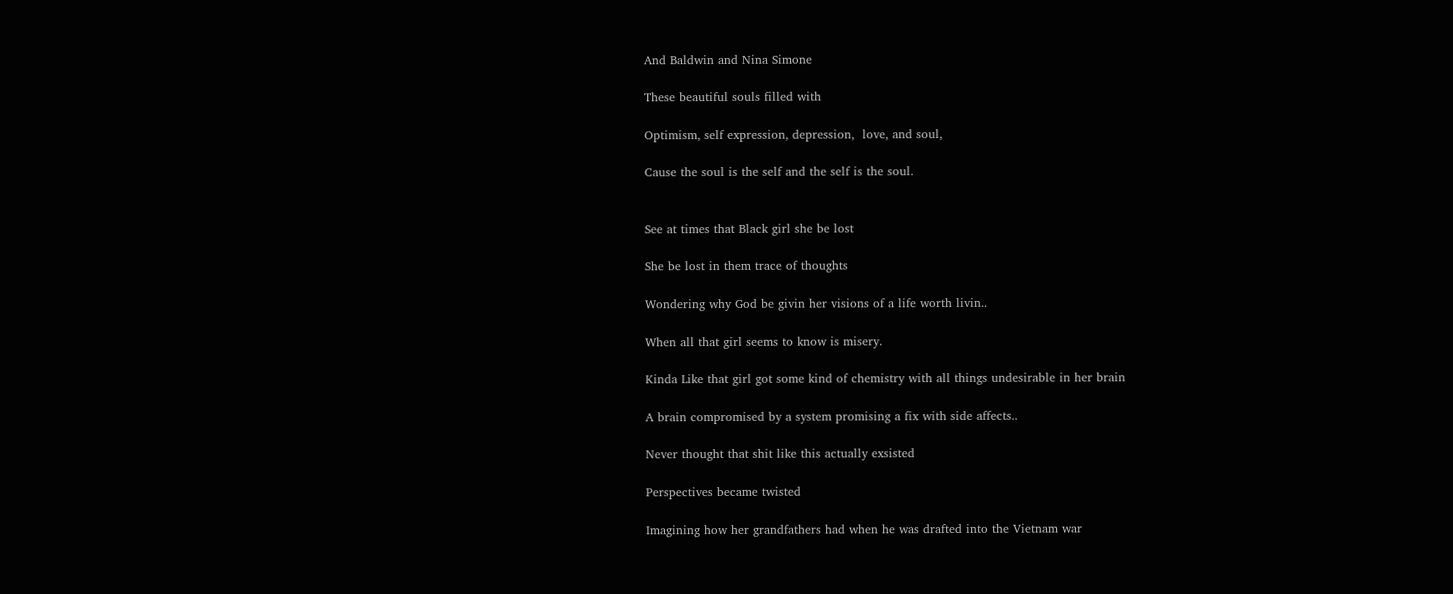And Baldwin and Nina Simone

These beautiful souls filled with

Optimism, self expression, depression,  love, and soul,

Cause the soul is the self and the self is the soul.


See at times that Black girl she be lost

She be lost in them trace of thoughts

Wondering why God be givin her visions of a life worth livin..

When all that girl seems to know is misery.

Kinda Like that girl got some kind of chemistry with all things undesirable in her brain

A brain compromised by a system promising a fix with side affects..

Never thought that shit like this actually exsisted

Perspectives became twisted

Imagining how her grandfathers had when he was drafted into the Vietnam war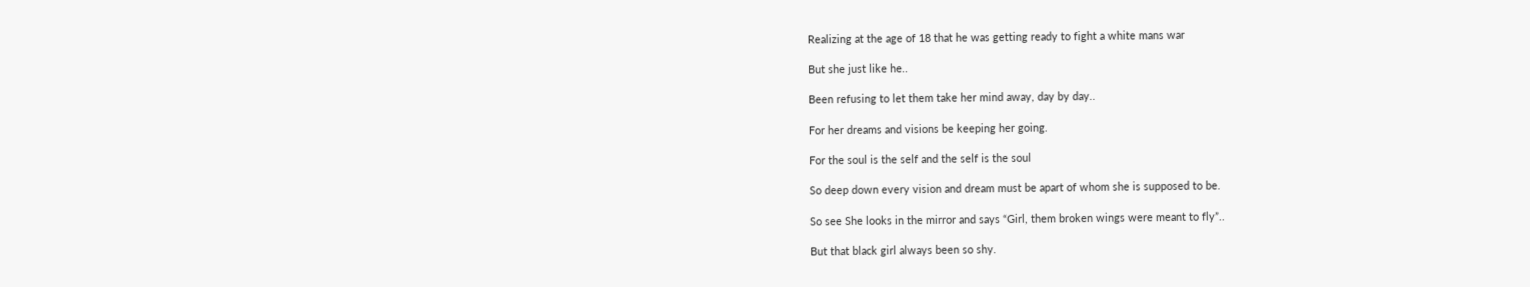Realizing at the age of 18 that he was getting ready to fight a white mans war

But she just like he..

Been refusing to let them take her mind away, day by day..

For her dreams and visions be keeping her going.

For the soul is the self and the self is the soul

So deep down every vision and dream must be apart of whom she is supposed to be.

So see She looks in the mirror and says “Girl, them broken wings were meant to fly”..

But that black girl always been so shy.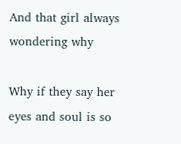And that girl always wondering why

Why if they say her eyes and soul is so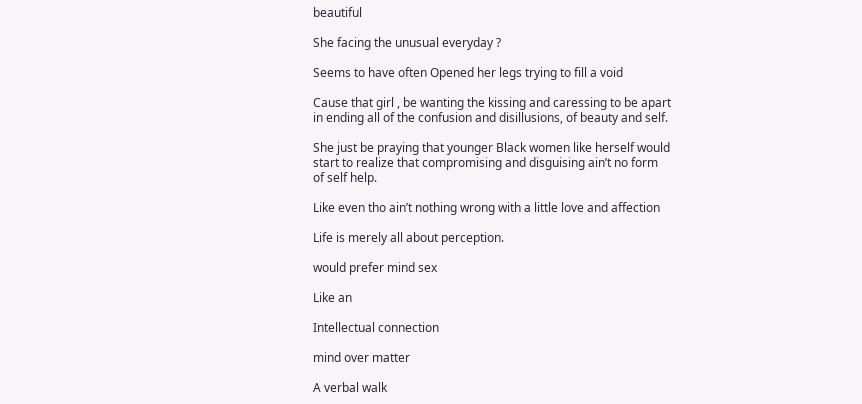beautiful

She facing the unusual everyday ?

Seems to have often Opened her legs trying to fill a void

Cause that girl , be wanting the kissing and caressing to be apart in ending all of the confusion and disillusions, of beauty and self.

She just be praying that younger Black women like herself would start to realize that compromising and disguising ain’t no form of self help.

Like even tho ain’t nothing wrong with a little love and affection

Life is merely all about perception.

would prefer mind sex

Like an

Intellectual connection

mind over matter

A verbal walk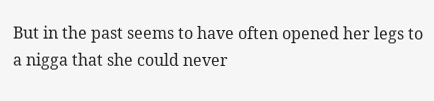But in the past seems to have often opened her legs to a nigga that she could never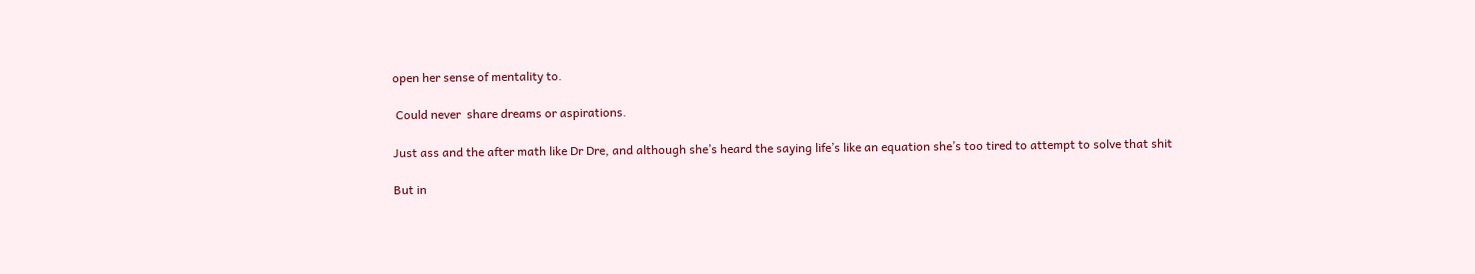open her sense of mentality to.

 Could never  share dreams or aspirations.

Just ass and the after math like Dr Dre, and although she’s heard the saying life’s like an equation she’s too tired to attempt to solve that shit

But in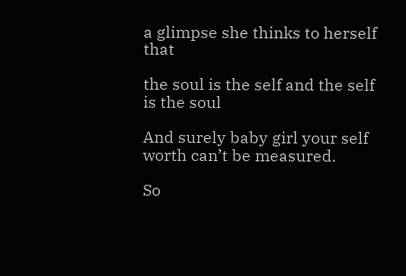a glimpse she thinks to herself that

the soul is the self and the self is the soul

And surely baby girl your self worth can’t be measured.

So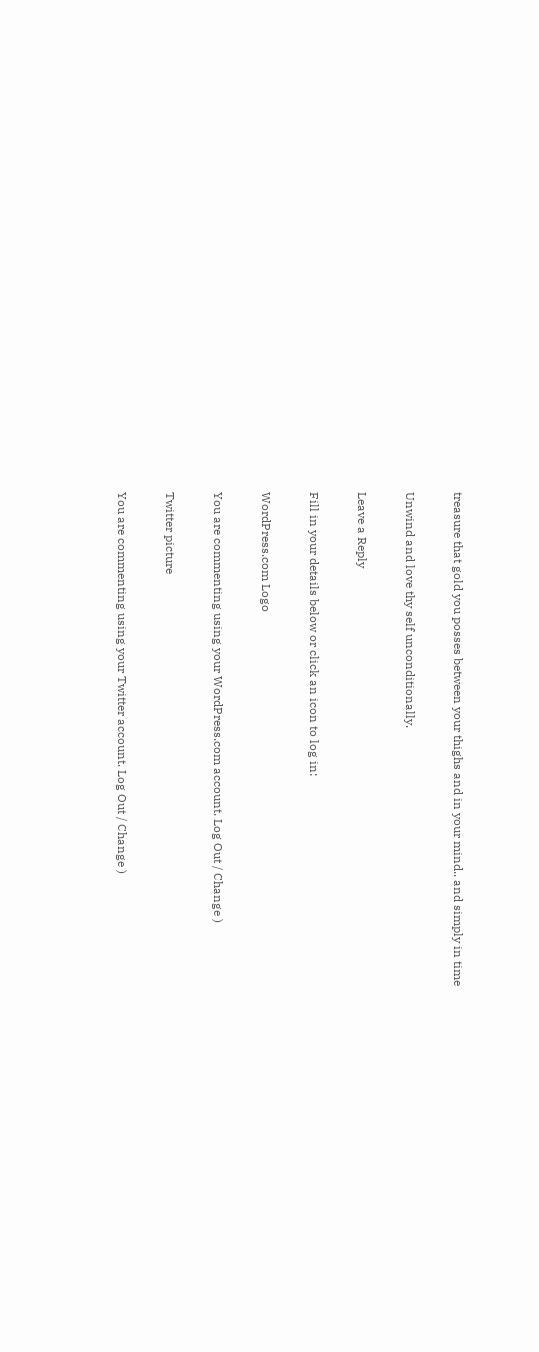treasure that gold you posses between your thighs and in your mind.. and simply in time

Unwind and love thy self unconditionally.

Leave a Reply

Fill in your details below or click an icon to log in:

WordPress.com Logo

You are commenting using your WordPress.com account. Log Out / Change )

Twitter picture

You are commenting using your Twitter account. Log Out / Change )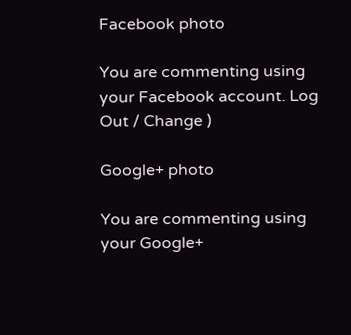Facebook photo

You are commenting using your Facebook account. Log Out / Change )

Google+ photo

You are commenting using your Google+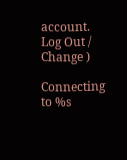account. Log Out / Change )

Connecting to %s